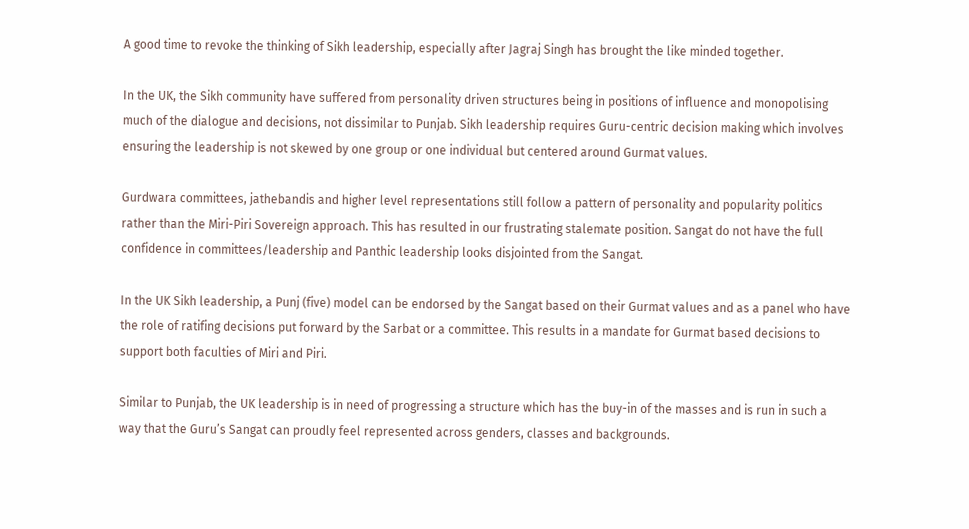A good time to revoke the thinking of Sikh leadership, especially after Jagraj Singh has brought the like minded together.

In the UK, the Sikh community have suffered from personality driven structures being in positions of influence and monopolising much of the dialogue and decisions, not dissimilar to Punjab. Sikh leadership requires Guru-centric decision making which involves ensuring the leadership is not skewed by one group or one individual but centered around Gurmat values.

Gurdwara committees, jathebandis and higher level representations still follow a pattern of personality and popularity politics rather than the Miri-Piri Sovereign approach. This has resulted in our frustrating stalemate position. Sangat do not have the full confidence in committees/leadership and Panthic leadership looks disjointed from the Sangat.

In the UK Sikh leadership, a Punj (five) model can be endorsed by the Sangat based on their Gurmat values and as a panel who have the role of ratifing decisions put forward by the Sarbat or a committee. This results in a mandate for Gurmat based decisions to support both faculties of Miri and Piri.

Similar to Punjab, the UK leadership is in need of progressing a structure which has the buy-in of the masses and is run in such a way that the Guru’s Sangat can proudly feel represented across genders, classes and backgrounds.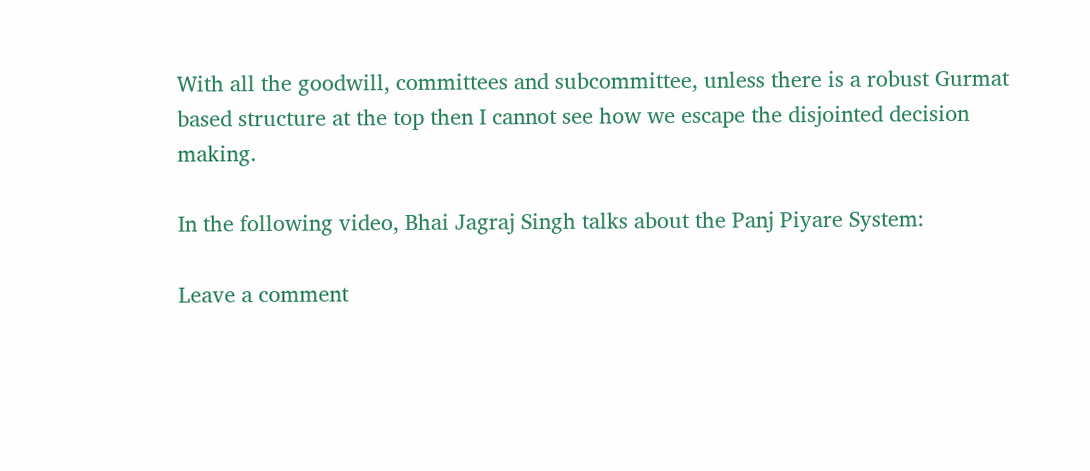With all the goodwill, committees and subcommittee, unless there is a robust Gurmat based structure at the top then I cannot see how we escape the disjointed decision making.

In the following video, Bhai Jagraj Singh talks about the Panj Piyare System:

Leave a comment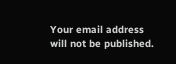Your email address will not be published.